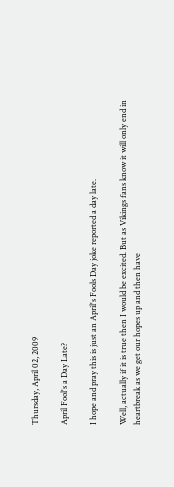Thursday, April 02, 2009

April Fool's a Day Late?

I hope and pray this is just an April's Fools Day joke reported a day late.

Well, actually if it is true then I would be excited. But as Vikings fans know it will only end in heartbreak as we get our hopes up and then have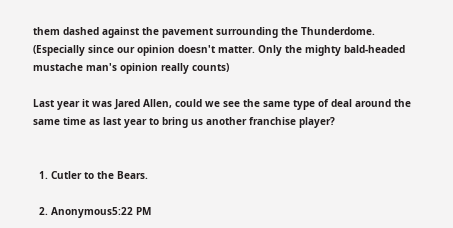them dashed against the pavement surrounding the Thunderdome. (Especially since our opinion doesn't matter. Only the mighty bald-headed mustache man's opinion really counts)

Last year it was Jared Allen, could we see the same type of deal around the same time as last year to bring us another franchise player?


  1. Cutler to the Bears.

  2. Anonymous5:22 PM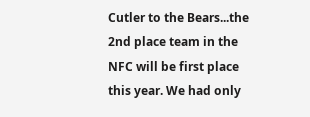Cutler to the Bears...the 2nd place team in the NFC will be first place this year. We had only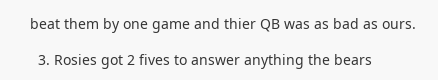beat them by one game and thier QB was as bad as ours.

  3. Rosies got 2 fives to answer anything the bears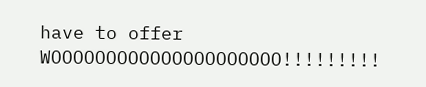have to offer WOOOOOOOOOOOOOOOOOOOOO!!!!!!!!!